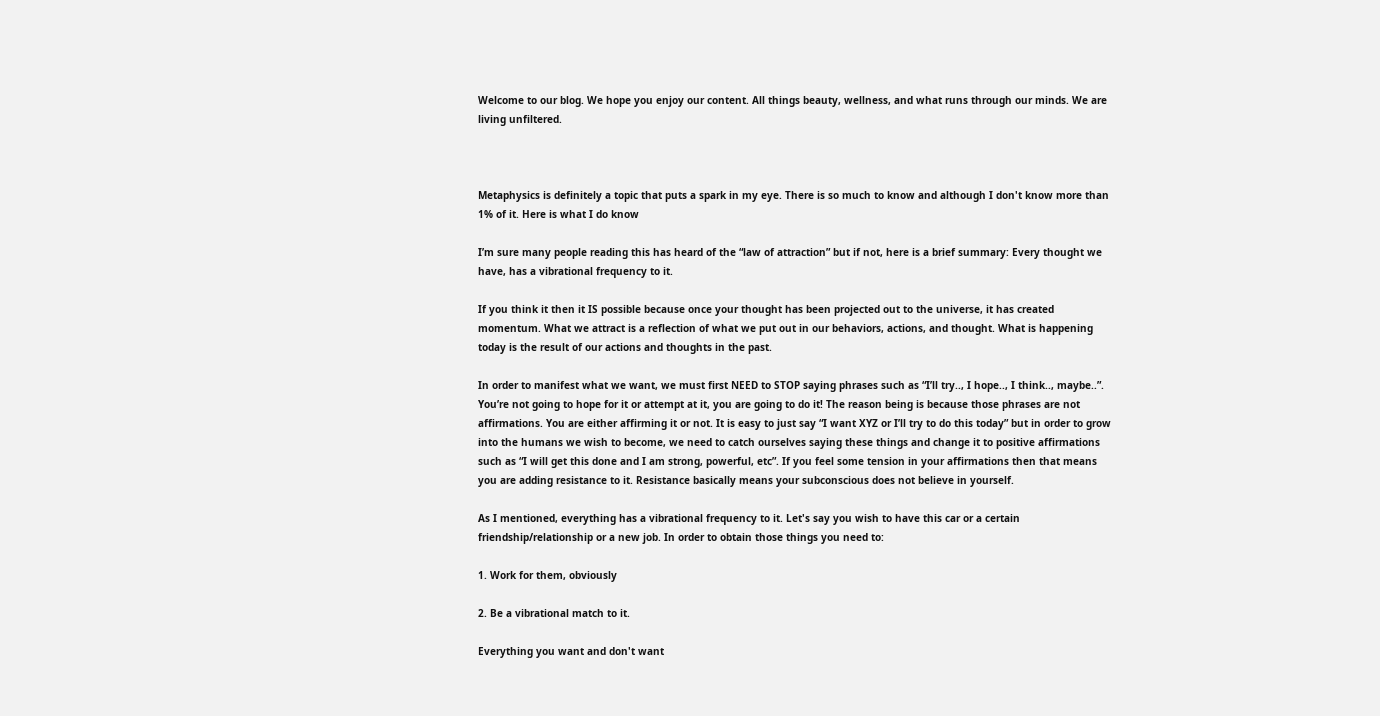Welcome to our blog. We hope you enjoy our content. All things beauty, wellness, and what runs through our minds. We are living unfiltered.



Metaphysics is definitely a topic that puts a spark in my eye. There is so much to know and although I don't know more than 1% of it. Here is what I do know

I’m sure many people reading this has heard of the “law of attraction” but if not, here is a brief summary: Every thought we have, has a vibrational frequency to it.

If you think it then it IS possible because once your thought has been projected out to the universe, it has created momentum. What we attract is a reflection of what we put out in our behaviors, actions, and thought. What is happening today is the result of our actions and thoughts in the past.

In order to manifest what we want, we must first NEED to STOP saying phrases such as “I’ll try.., I hope.., I think.., maybe..”. You’re not going to hope for it or attempt at it, you are going to do it! The reason being is because those phrases are not affirmations. You are either affirming it or not. It is easy to just say “I want XYZ or I’ll try to do this today” but in order to grow into the humans we wish to become, we need to catch ourselves saying these things and change it to positive affirmations such as “I will get this done and I am strong, powerful, etc”. If you feel some tension in your affirmations then that means you are adding resistance to it. Resistance basically means your subconscious does not believe in yourself.

As I mentioned, everything has a vibrational frequency to it. Let's say you wish to have this car or a certain friendship/relationship or a new job. In order to obtain those things you need to:

1. Work for them, obviously

2. Be a vibrational match to it.

Everything you want and don't want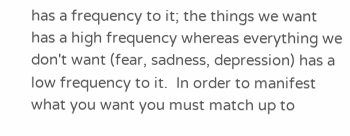has a frequency to it; the things we want has a high frequency whereas everything we don't want (fear, sadness, depression) has a low frequency to it.  In order to manifest what you want you must match up to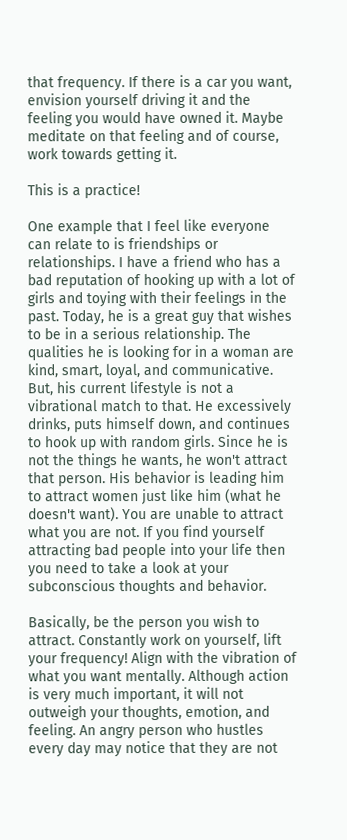that frequency. If there is a car you want, envision yourself driving it and the feeling you would have owned it. Maybe meditate on that feeling and of course, work towards getting it.

This is a practice!

One example that I feel like everyone can relate to is friendships or relationships. I have a friend who has a bad reputation of hooking up with a lot of girls and toying with their feelings in the past. Today, he is a great guy that wishes to be in a serious relationship. The qualities he is looking for in a woman are kind, smart, loyal, and communicative. But, his current lifestyle is not a vibrational match to that. He excessively drinks, puts himself down, and continues to hook up with random girls. Since he is not the things he wants, he won't attract that person. His behavior is leading him to attract women just like him (what he doesn't want). You are unable to attract what you are not. If you find yourself attracting bad people into your life then you need to take a look at your subconscious thoughts and behavior.

Basically, be the person you wish to attract. Constantly work on yourself, lift your frequency! Align with the vibration of what you want mentally. Although action is very much important, it will not outweigh your thoughts, emotion, and feeling. An angry person who hustles every day may notice that they are not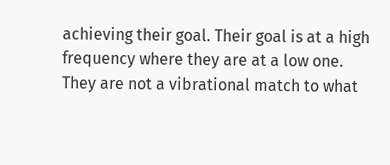achieving their goal. Their goal is at a high frequency where they are at a low one. They are not a vibrational match to what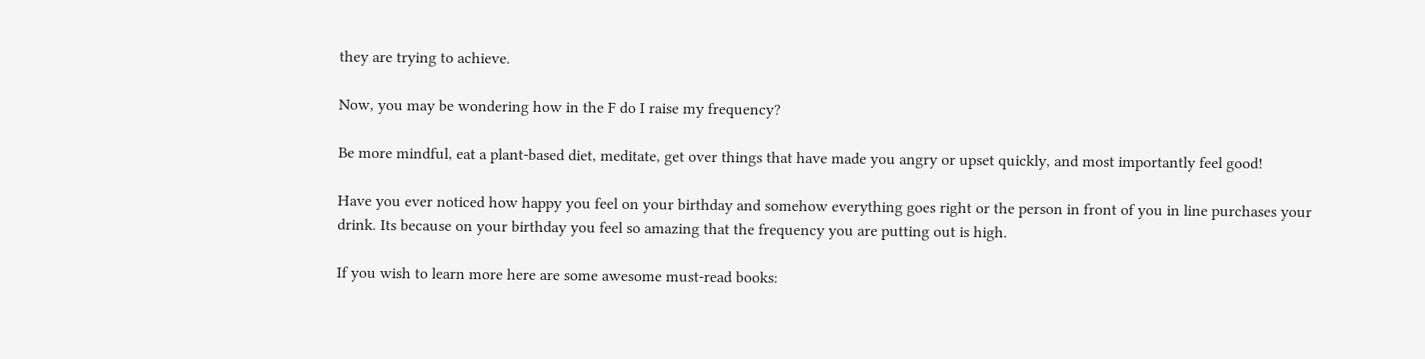they are trying to achieve.

Now, you may be wondering how in the F do I raise my frequency?

Be more mindful, eat a plant-based diet, meditate, get over things that have made you angry or upset quickly, and most importantly feel good!

Have you ever noticed how happy you feel on your birthday and somehow everything goes right or the person in front of you in line purchases your drink. Its because on your birthday you feel so amazing that the frequency you are putting out is high.

If you wish to learn more here are some awesome must-read books: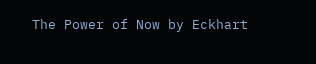The Power of Now by Eckhart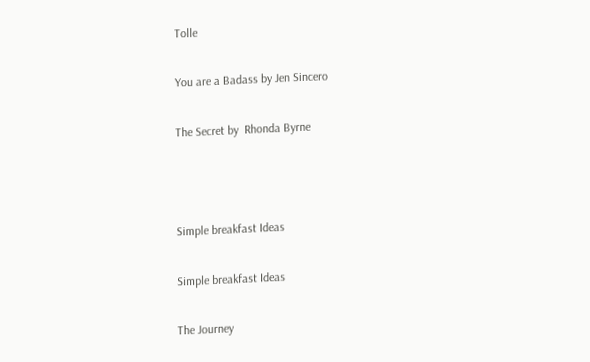Tolle

You are a Badass by Jen Sincero

The Secret by  Rhonda Byrne



Simple breakfast Ideas

Simple breakfast Ideas

The Journey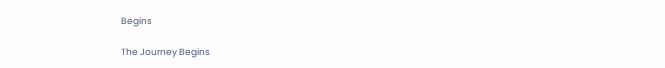Begins

The Journey Begins